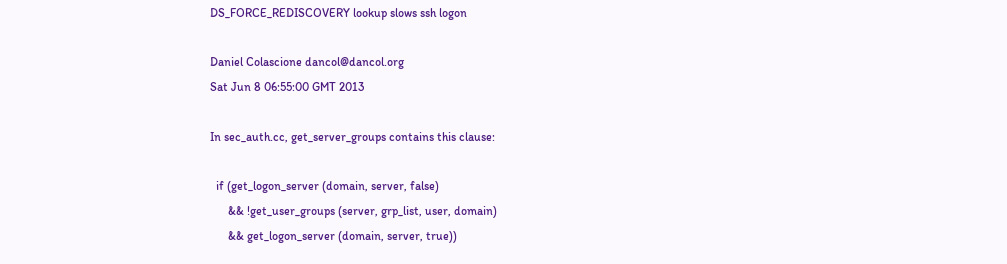DS_FORCE_REDISCOVERY lookup slows ssh logon

Daniel Colascione dancol@dancol.org
Sat Jun 8 06:55:00 GMT 2013

In sec_auth.cc, get_server_groups contains this clause:

  if (get_logon_server (domain, server, false)
      && !get_user_groups (server, grp_list, user, domain)
      && get_logon_server (domain, server, true))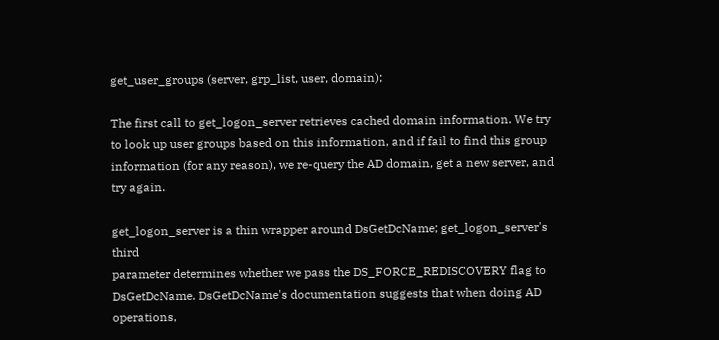get_user_groups (server, grp_list, user, domain);

The first call to get_logon_server retrieves cached domain information. We try
to look up user groups based on this information, and if fail to find this group
information (for any reason), we re-query the AD domain, get a new server, and
try again.

get_logon_server is a thin wrapper around DsGetDcName; get_logon_server's third
parameter determines whether we pass the DS_FORCE_REDISCOVERY flag to
DsGetDcName. DsGetDcName's documentation suggests that when doing AD operations,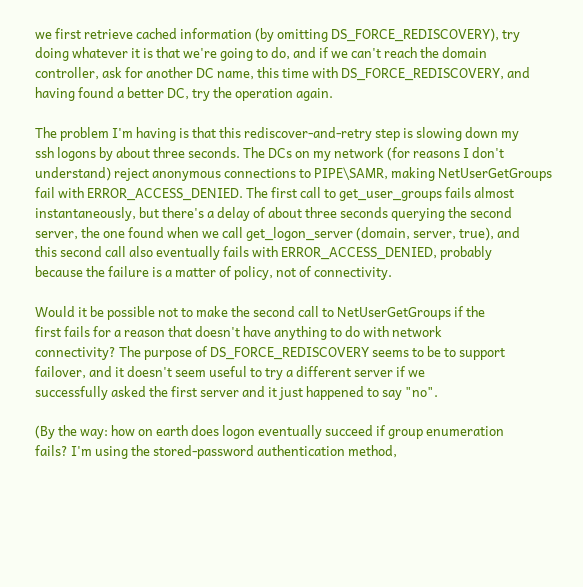we first retrieve cached information (by omitting DS_FORCE_REDISCOVERY), try
doing whatever it is that we're going to do, and if we can't reach the domain
controller, ask for another DC name, this time with DS_FORCE_REDISCOVERY, and
having found a better DC, try the operation again.

The problem I'm having is that this rediscover-and-retry step is slowing down my
ssh logons by about three seconds. The DCs on my network (for reasons I don't
understand) reject anonymous connections to PIPE\SAMR, making NetUserGetGroups
fail with ERROR_ACCESS_DENIED. The first call to get_user_groups fails almost
instantaneously, but there's a delay of about three seconds querying the second
server, the one found when we call get_logon_server (domain, server, true), and
this second call also eventually fails with ERROR_ACCESS_DENIED, probably
because the failure is a matter of policy, not of connectivity.

Would it be possible not to make the second call to NetUserGetGroups if the
first fails for a reason that doesn't have anything to do with network
connectivity? The purpose of DS_FORCE_REDISCOVERY seems to be to support
failover, and it doesn't seem useful to try a different server if we
successfully asked the first server and it just happened to say "no".

(By the way: how on earth does logon eventually succeed if group enumeration
fails? I'm using the stored-password authentication method,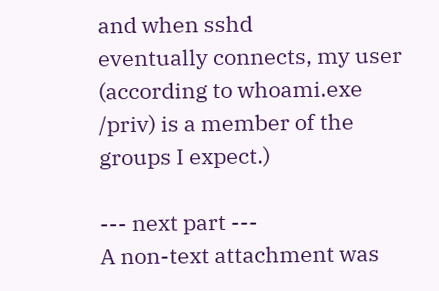and when sshd
eventually connects, my user (according to whoami.exe /priv) is a member of the
groups I expect.)

--- next part ---
A non-text attachment was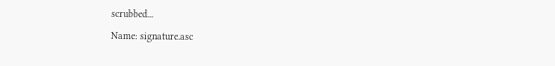scrubbed...
Name: signature.asc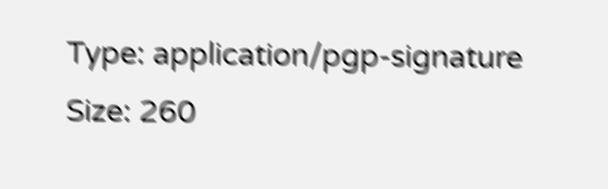Type: application/pgp-signature
Size: 260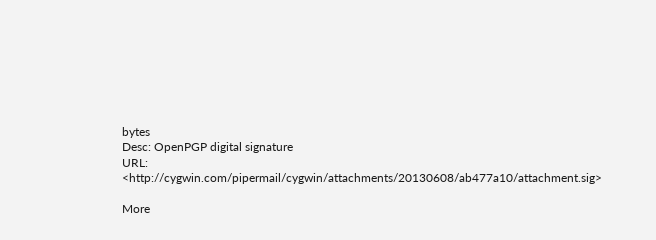bytes
Desc: OpenPGP digital signature
URL: <http://cygwin.com/pipermail/cygwin/attachments/20130608/ab477a10/attachment.sig>

More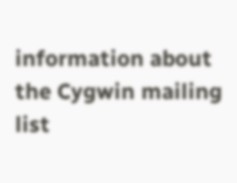information about the Cygwin mailing list